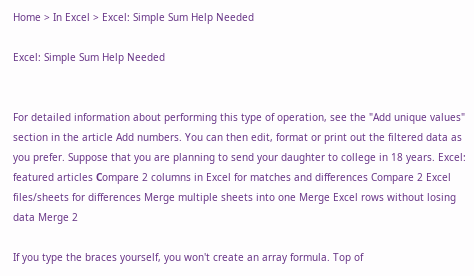Home > In Excel > Excel: Simple Sum Help Needed

Excel: Simple Sum Help Needed


For detailed information about performing this type of operation, see the "Add unique values" section in the article Add numbers. You can then edit, format or print out the filtered data as you prefer. Suppose that you are planning to send your daughter to college in 18 years. Excel: featured articles Сompare 2 columns in Excel for matches and differences Compare 2 Excel files/sheets for differences Merge multiple sheets into one Merge Excel rows without losing data Merge 2

If you type the braces yourself, you won't create an array formula. Top of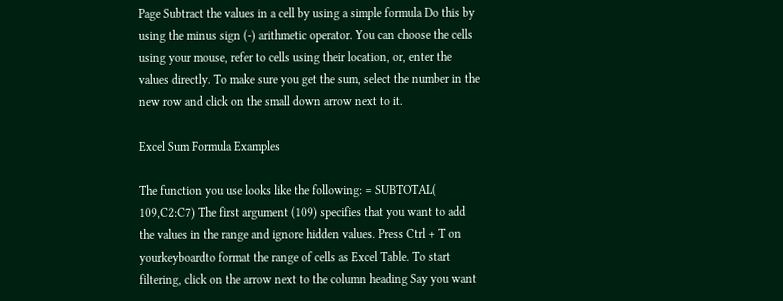Page Subtract the values in a cell by using a simple formula Do this by using the minus sign (-) arithmetic operator. You can choose the cells using your mouse, refer to cells using their location, or, enter the values directly. To make sure you get the sum, select the number in the new row and click on the small down arrow next to it.

Excel Sum Formula Examples

The function you use looks like the following: = SUBTOTAL( 109,C2:C7) The first argument (109) specifies that you want to add the values in the range and ignore hidden values. Press Ctrl + T on yourkeyboardto format the range of cells as Excel Table. To start filtering, click on the arrow next to the column heading Say you want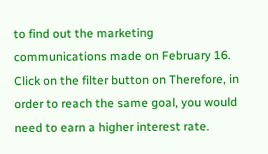to find out the marketing communications made on February 16.  Click on the filter button on Therefore, in order to reach the same goal, you would need to earn a higher interest rate.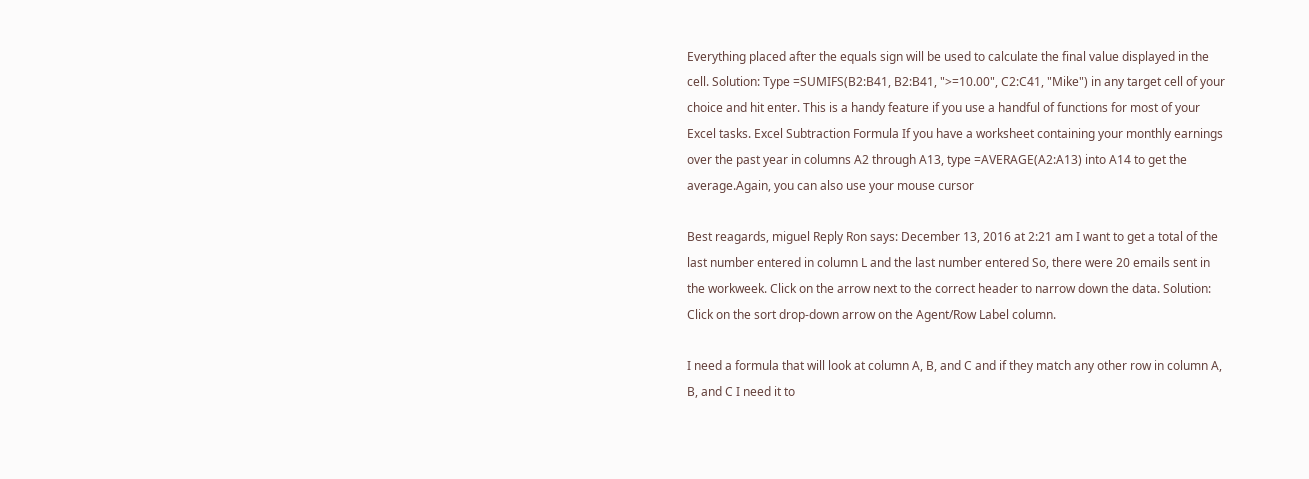Everything placed after the equals sign will be used to calculate the final value displayed in the cell. Solution: Type =SUMIFS(B2:B41, B2:B41, ">=10.00", C2:C41, "Mike") in any target cell of your choice and hit enter. This is a handy feature if you use a handful of functions for most of your Excel tasks. Excel Subtraction Formula If you have a worksheet containing your monthly earnings over the past year in columns A2 through A13, type =AVERAGE(A2:A13) into A14 to get the average.Again, you can also use your mouse cursor

Best reagards, miguel Reply Ron says: December 13, 2016 at 2:21 am I want to get a total of the last number entered in column L and the last number entered So, there were 20 emails sent in the workweek. Click on the arrow next to the correct header to narrow down the data. Solution: Click on the sort drop-down arrow on the Agent/Row Label column.

I need a formula that will look at column A, B, and C and if they match any other row in column A, B, and C I need it to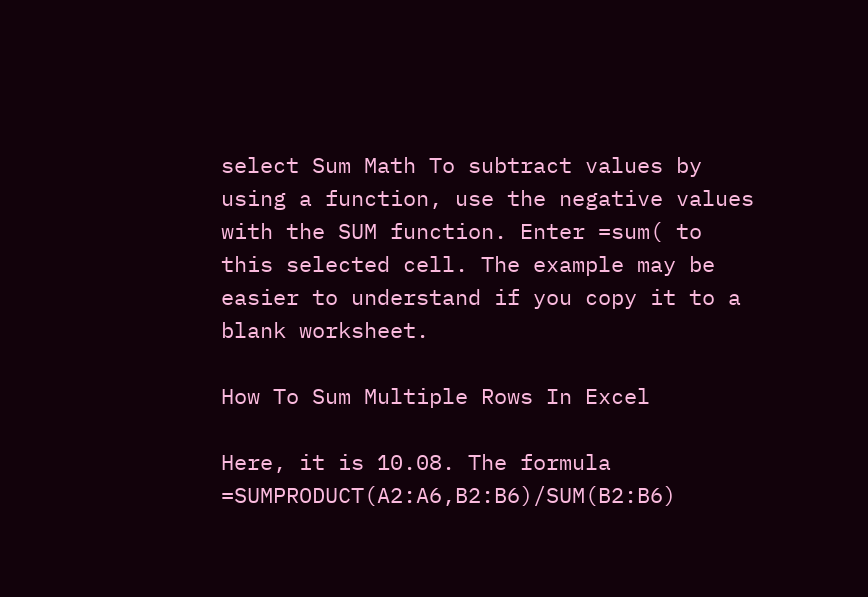select Sum Math To subtract values by using a function, use the negative values with the SUM function. Enter =sum( to this selected cell. The example may be easier to understand if you copy it to a blank worksheet.

How To Sum Multiple Rows In Excel

Here, it is 10.08. The formula =SUMPRODUCT(A2:A6,B2:B6)/SUM(B2:B6)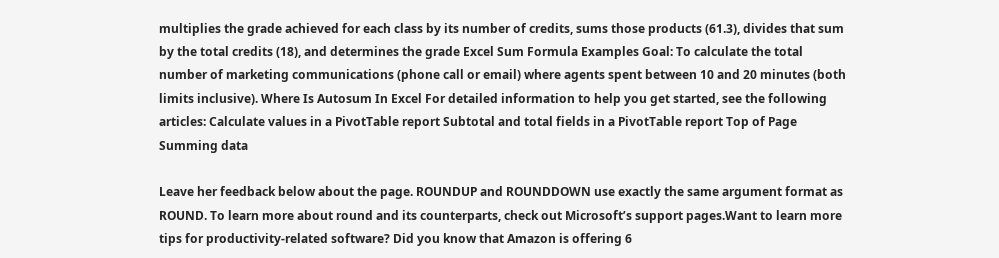multiplies the grade achieved for each class by its number of credits, sums those products (61.3), divides that sum by the total credits (18), and determines the grade Excel Sum Formula Examples Goal: To calculate the total number of marketing communications (phone call or email) where agents spent between 10 and 20 minutes (both limits inclusive). Where Is Autosum In Excel For detailed information to help you get started, see the following articles: Calculate values in a PivotTable report Subtotal and total fields in a PivotTable report Top of Page Summing data

Leave her feedback below about the page. ROUNDUP and ROUNDDOWN use exactly the same argument format as ROUND. To learn more about round and its counterparts, check out Microsoft’s support pages.Want to learn more tips for productivity-related software? Did you know that Amazon is offering 6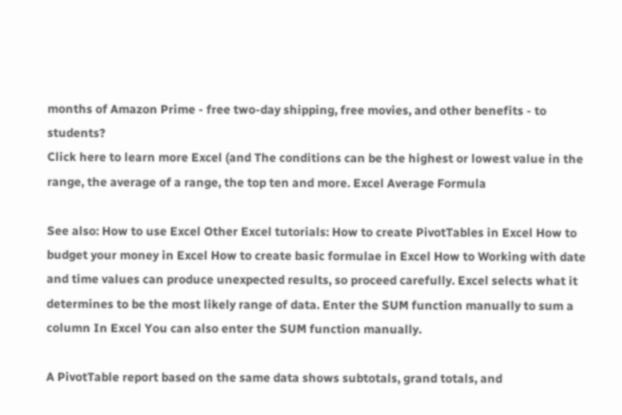months of Amazon Prime - free two-day shipping, free movies, and other benefits - to students?
Click here to learn more Excel (and The conditions can be the highest or lowest value in the range, the average of a range, the top ten and more. Excel Average Formula

See also: How to use Excel Other Excel tutorials: How to create PivotTables in Excel How to budget your money in Excel How to create basic formulae in Excel How to Working with date and time values can produce unexpected results, so proceed carefully. Excel selects what it determines to be the most likely range of data. Enter the SUM function manually to sum a column In Excel You can also enter the SUM function manually.

A PivotTable report based on the same data shows subtotals, grand totals, and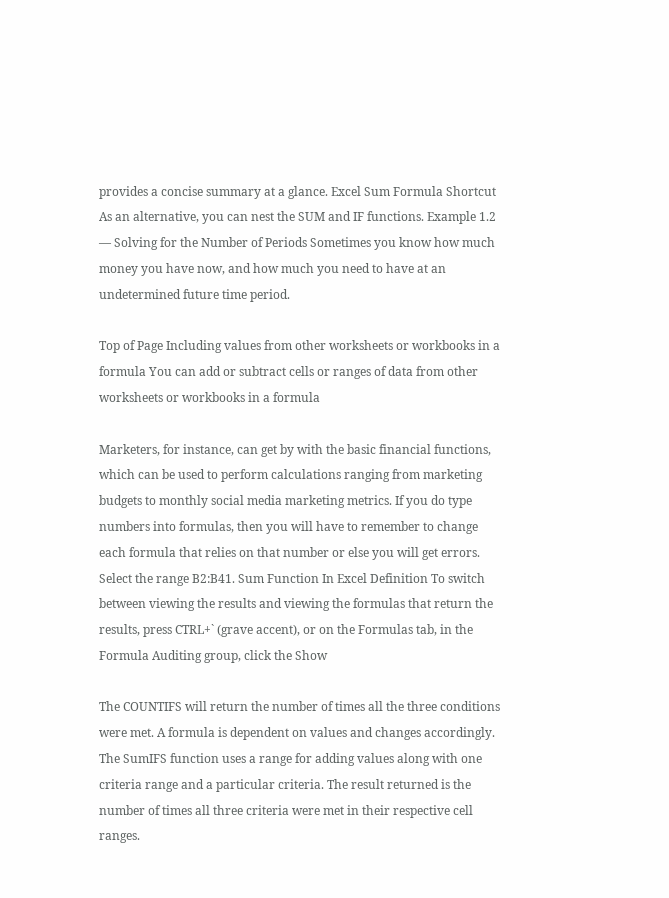provides a concise summary at a glance. Excel Sum Formula Shortcut As an alternative, you can nest the SUM and IF functions. Example 1.2 — Solving for the Number of Periods Sometimes you know how much money you have now, and how much you need to have at an undetermined future time period.

Top of Page Including values from other worksheets or workbooks in a formula You can add or subtract cells or ranges of data from other worksheets or workbooks in a formula

Marketers, for instance, can get by with the basic financial functions, which can be used to perform calculations ranging from marketing budgets to monthly social media marketing metrics. If you do type numbers into formulas, then you will have to remember to change each formula that relies on that number or else you will get errors. Select the range B2:B41. Sum Function In Excel Definition To switch between viewing the results and viewing the formulas that return the results, press CTRL+` (grave accent), or on the Formulas tab, in the Formula Auditing group, click the Show

The COUNTIFS will return the number of times all the three conditions were met. A formula is dependent on values and changes accordingly. The SumIFS function uses a range for adding values along with one criteria range and a particular criteria. The result returned is the number of times all three criteria were met in their respective cell ranges.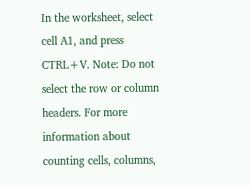In the worksheet, select cell A1, and press CTRL+V. Note: Do not select the row or column headers. For more information about counting cells, columns,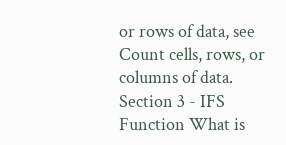or rows of data, see Count cells, rows, or columns of data. Section 3 - IFS Function What is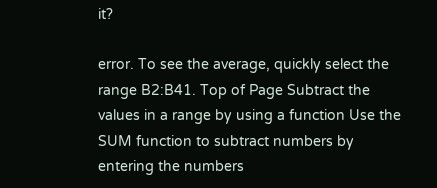it?

error. To see the average, quickly select the range B2:B41. Top of Page Subtract the values in a range by using a function Use the SUM function to subtract numbers by entering the numbers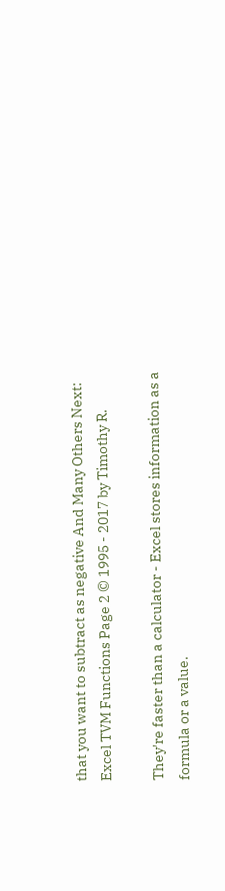that you want to subtract as negative And Many Others Next: Excel TVM Functions Page 2 © 1995 - 2017 by Timothy R.

They're faster than a calculator - Excel stores information as a formula or a value.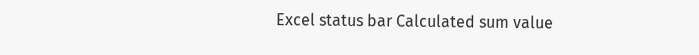Excel status bar Calculated sum value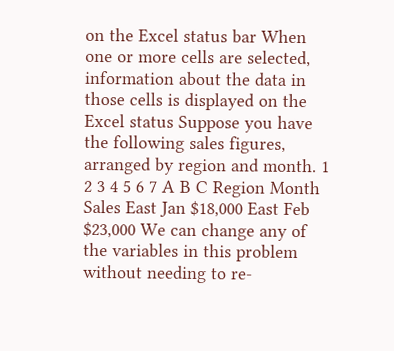on the Excel status bar When one or more cells are selected, information about the data in those cells is displayed on the Excel status Suppose you have the following sales figures, arranged by region and month. 1 2 3 4 5 6 7 A B C Region Month Sales East Jan $18,000 East Feb $23,000 We can change any of the variables in this problem without needing to re-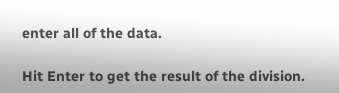enter all of the data.

Hit Enter to get the result of the division.